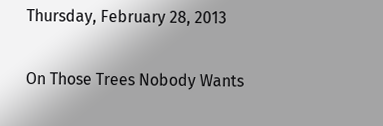Thursday, February 28, 2013

On Those Trees Nobody Wants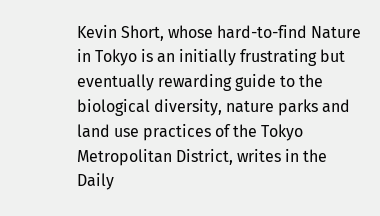Kevin Short, whose hard-to-find Nature in Tokyo is an initially frustrating but eventually rewarding guide to the biological diversity, nature parks and land use practices of the Tokyo Metropolitan District, writes in the Daily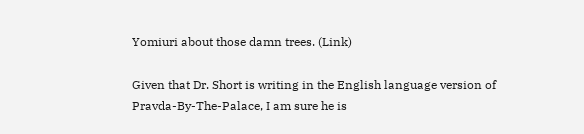Yomiuri about those damn trees. (Link)

Given that Dr. Short is writing in the English language version of Pravda-By-The-Palace, I am sure he is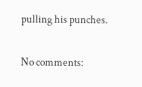pulling his punches.

No comments: